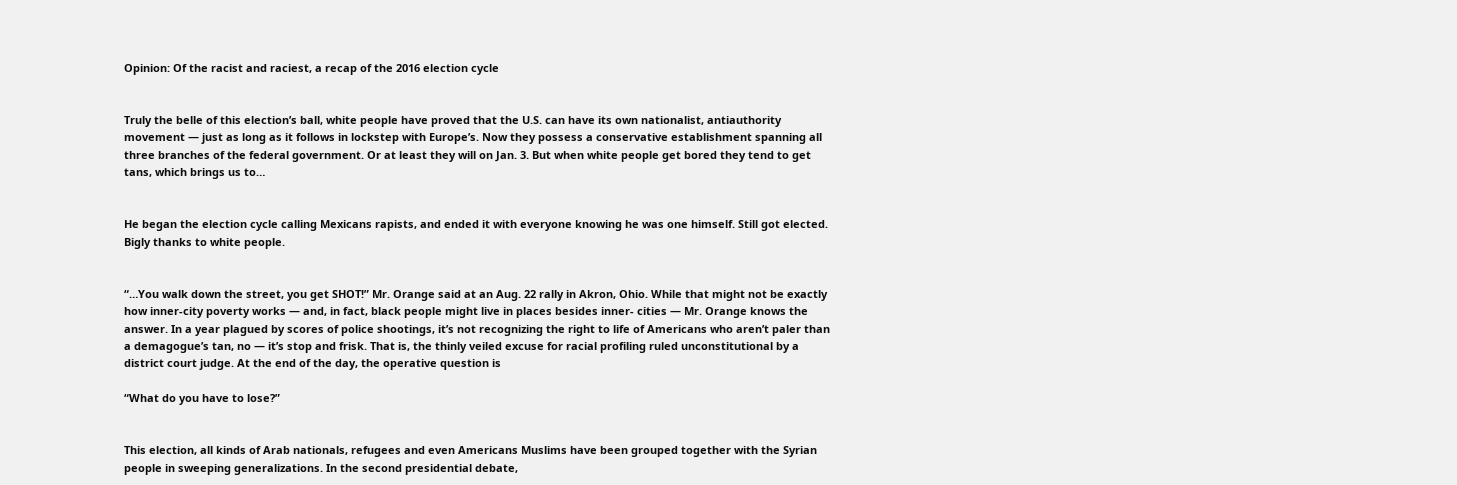Opinion: Of the racist and raciest, a recap of the 2016 election cycle


Truly the belle of this election’s ball, white people have proved that the U.S. can have its own nationalist, antiauthority movement — just as long as it follows in lockstep with Europe’s. Now they possess a conservative establishment spanning all three branches of the federal government. Or at least they will on Jan. 3. But when white people get bored they tend to get tans, which brings us to…


He began the election cycle calling Mexicans rapists, and ended it with everyone knowing he was one himself. Still got elected. Bigly thanks to white people.


“…You walk down the street, you get SHOT!” Mr. Orange said at an Aug. 22 rally in Akron, Ohio. While that might not be exactly how inner-city poverty works — and, in fact, black people might live in places besides inner- cities — Mr. Orange knows the answer. In a year plagued by scores of police shootings, it’s not recognizing the right to life of Americans who aren’t paler than a demagogue’s tan, no — it’s stop and frisk. That is, the thinly veiled excuse for racial profiling ruled unconstitutional by a district court judge. At the end of the day, the operative question is

“What do you have to lose?”


This election, all kinds of Arab nationals, refugees and even Americans Muslims have been grouped together with the Syrian people in sweeping generalizations. In the second presidential debate,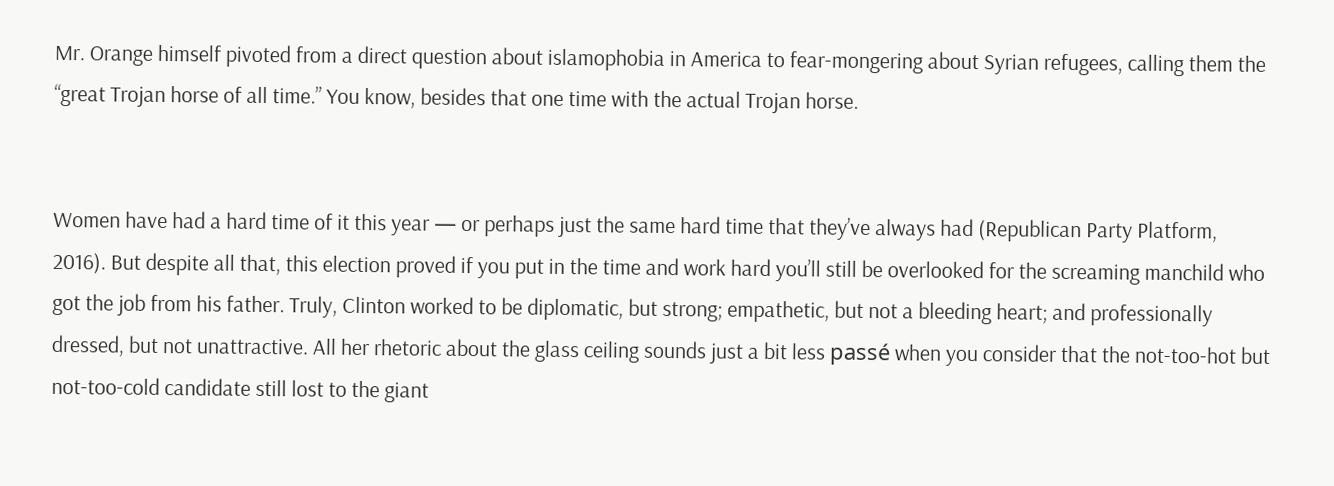Mr. Orange himself pivoted from a direct question about islamophobia in America to fear-mongering about Syrian refugees, calling them the “great Trojan horse of all time.” You know, besides that one time with the actual Trojan horse.


Women have had a hard time of it this year — or perhaps just the same hard time that they’ve always had (Republican Party Platform, 2016). But despite all that, this election proved if you put in the time and work hard you’ll still be overlooked for the screaming manchild who got the job from his father. Truly, Clinton worked to be diplomatic, but strong; empathetic, but not a bleeding heart; and professionally dressed, but not unattractive. All her rhetoric about the glass ceiling sounds just a bit less passé when you consider that the not-too-hot but not-too-cold candidate still lost to the giant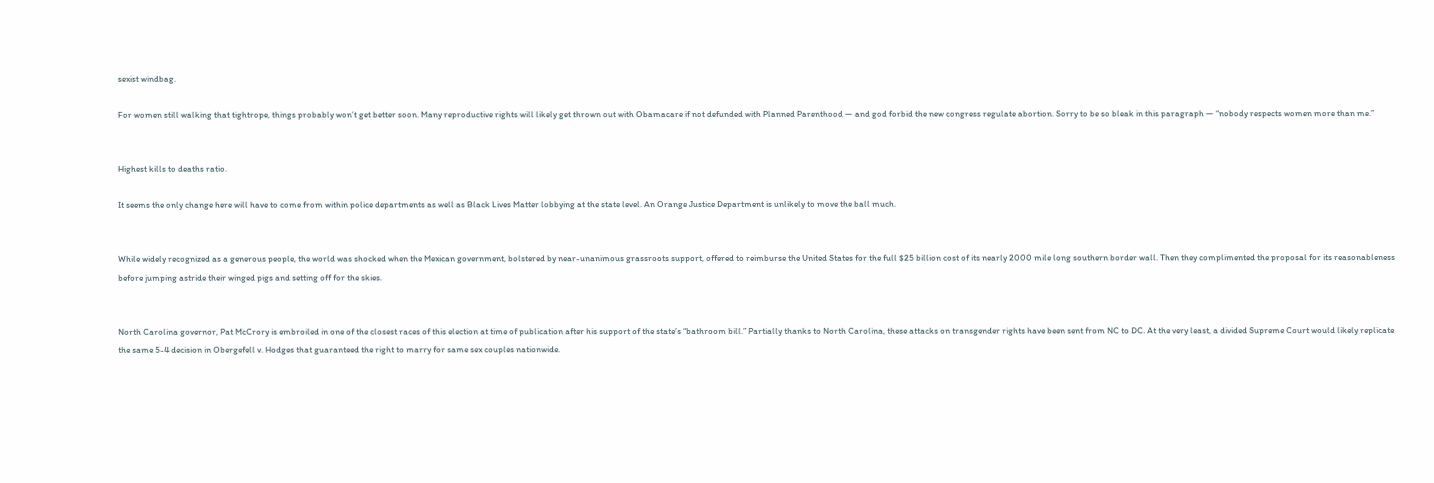sexist windbag.

For women still walking that tightrope, things probably won’t get better soon. Many reproductive rights will likely get thrown out with Obamacare if not defunded with Planned Parenthood — and god forbid the new congress regulate abortion. Sorry to be so bleak in this paragraph — “nobody respects women more than me.”


Highest kills to deaths ratio.

It seems the only change here will have to come from within police departments as well as Black Lives Matter lobbying at the state level. An Orange Justice Department is unlikely to move the ball much.


While widely recognized as a generous people, the world was shocked when the Mexican government, bolstered by near-unanimous grassroots support, offered to reimburse the United States for the full $25 billion cost of its nearly 2000 mile long southern border wall. Then they complimented the proposal for its reasonableness before jumping astride their winged pigs and setting off for the skies.


North Carolina governor, Pat McCrory is embroiled in one of the closest races of this election at time of publication after his support of the state’s “bathroom bill.” Partially thanks to North Carolina, these attacks on transgender rights have been sent from NC to DC. At the very least, a divided Supreme Court would likely replicate the same 5-4 decision in Obergefell v. Hodges that guaranteed the right to marry for same sex couples nationwide.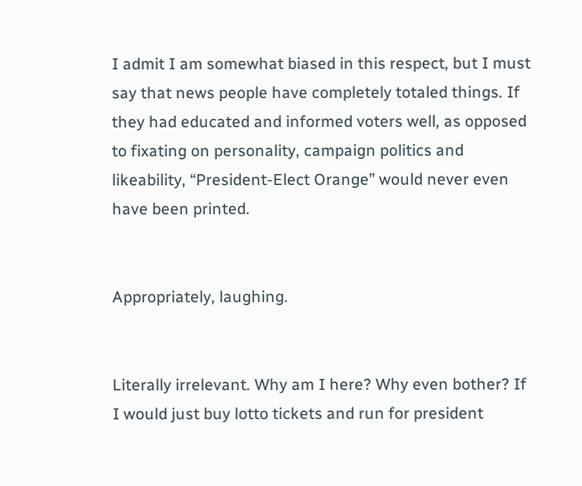I admit I am somewhat biased in this respect, but I must say that news people have completely totaled things. If they had educated and informed voters well, as opposed to fixating on personality, campaign politics and likeability, “President-Elect Orange” would never even have been printed.


Appropriately, laughing.


Literally irrelevant. Why am I here? Why even bother? If I would just buy lotto tickets and run for president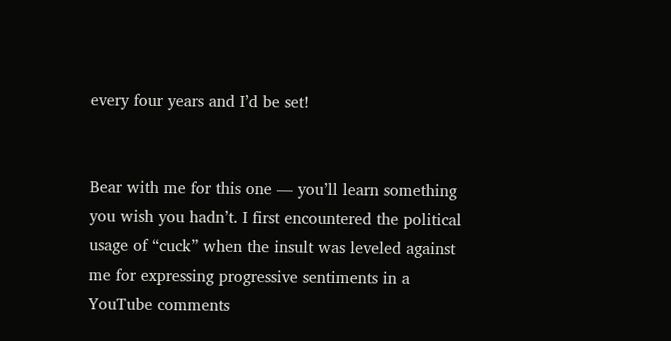every four years and I’d be set!


Bear with me for this one — you’ll learn something you wish you hadn’t. I first encountered the political usage of “cuck” when the insult was leveled against me for expressing progressive sentiments in a YouTube comments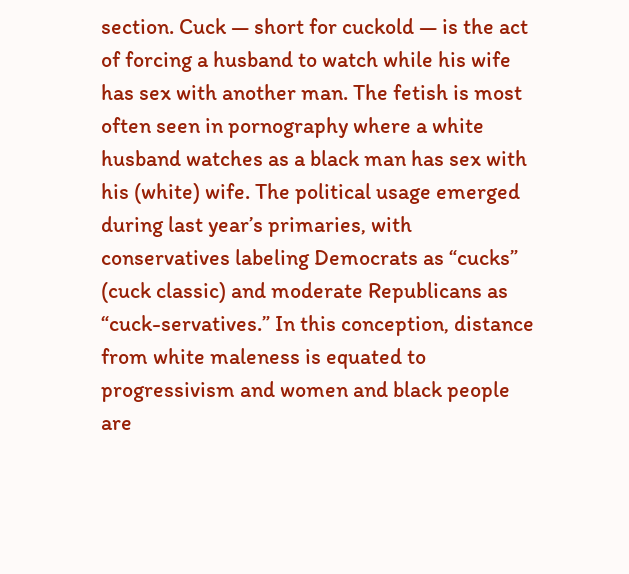section. Cuck — short for cuckold — is the act of forcing a husband to watch while his wife has sex with another man. The fetish is most often seen in pornography where a white husband watches as a black man has sex with his (white) wife. The political usage emerged during last year’s primaries, with conservatives labeling Democrats as “cucks” (cuck classic) and moderate Republicans as “cuck-servatives.” In this conception, distance from white maleness is equated to progressivism and women and black people are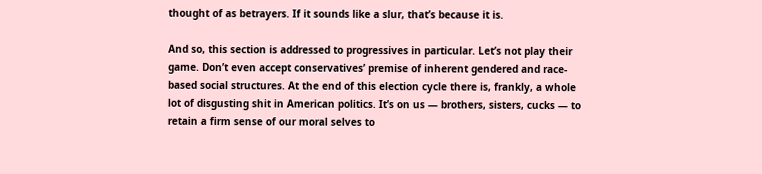thought of as betrayers. If it sounds like a slur, that’s because it is.

And so, this section is addressed to progressives in particular. Let’s not play their game. Don’t even accept conservatives’ premise of inherent gendered and race-based social structures. At the end of this election cycle there is, frankly, a whole lot of disgusting shit in American politics. It’s on us — brothers, sisters, cucks — to retain a firm sense of our moral selves to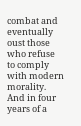combat and eventually oust those who refuse to comply with modern morality. And in four years of a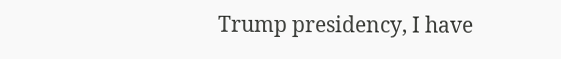Trump presidency, I have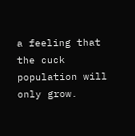a feeling that the cuck population will only grow.